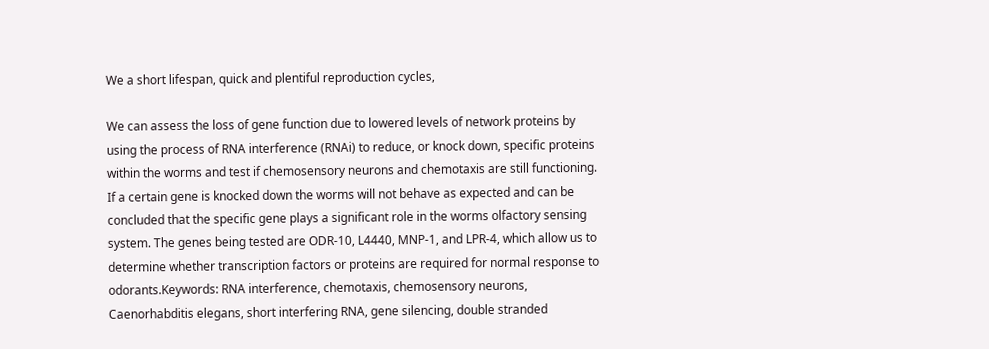We a short lifespan, quick and plentiful reproduction cycles,

We can assess the loss of gene function due to lowered levels of network proteins by using the process of RNA interference (RNAi) to reduce, or knock down, specific proteins within the worms and test if chemosensory neurons and chemotaxis are still functioning. If a certain gene is knocked down the worms will not behave as expected and can be concluded that the specific gene plays a significant role in the worms olfactory sensing system. The genes being tested are ODR-10, L4440, MNP-1, and LPR-4, which allow us to determine whether transcription factors or proteins are required for normal response to odorants.Keywords: RNA interference, chemotaxis, chemosensory neurons, Caenorhabditis elegans, short interfering RNA, gene silencing, double stranded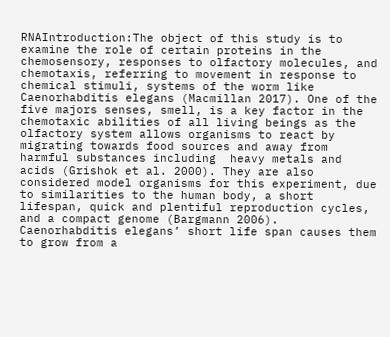RNAIntroduction:The object of this study is to examine the role of certain proteins in the chemosensory, responses to olfactory molecules, and chemotaxis, referring to movement in response to chemical stimuli, systems of the worm like Caenorhabditis elegans (Macmillan 2017). One of the five majors senses, smell, is a key factor in the chemotaxic abilities of all living beings as the olfactory system allows organisms to react by migrating towards food sources and away from harmful substances including  heavy metals and acids (Grishok et al. 2000). They are also considered model organisms for this experiment, due to similarities to the human body, a short lifespan, quick and plentiful reproduction cycles, and a compact genome (Bargmann 2006). Caenorhabditis elegans’ short life span causes them to grow from a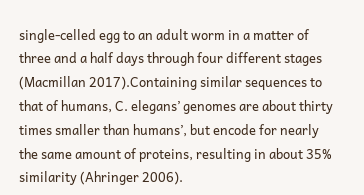single-celled egg to an adult worm in a matter of three and a half days through four different stages (Macmillan 2017).Containing similar sequences to that of humans, C. elegans’ genomes are about thirty times smaller than humans’, but encode for nearly the same amount of proteins, resulting in about 35% similarity (Ahringer 2006).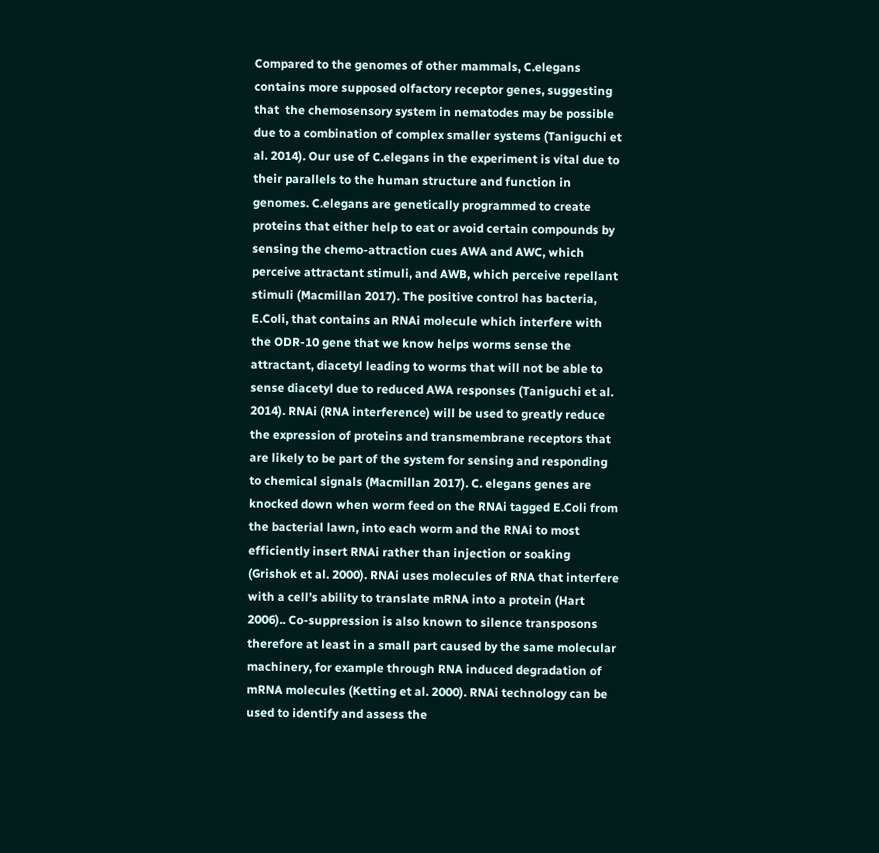Compared to the genomes of other mammals, C.elegans contains more supposed olfactory receptor genes, suggesting that  the chemosensory system in nematodes may be possible due to a combination of complex smaller systems (Taniguchi et al. 2014). Our use of C.elegans in the experiment is vital due to their parallels to the human structure and function in genomes. C.elegans are genetically programmed to create proteins that either help to eat or avoid certain compounds by sensing the chemo-attraction cues AWA and AWC, which perceive attractant stimuli, and AWB, which perceive repellant stimuli (Macmillan 2017). The positive control has bacteria, E.Coli, that contains an RNAi molecule which interfere with the ODR-10 gene that we know helps worms sense the attractant, diacetyl leading to worms that will not be able to sense diacetyl due to reduced AWA responses (Taniguchi et al. 2014). RNAi (RNA interference) will be used to greatly reduce the expression of proteins and transmembrane receptors that are likely to be part of the system for sensing and responding to chemical signals (Macmillan 2017). C. elegans genes are knocked down when worm feed on the RNAi tagged E.Coli from the bacterial lawn, into each worm and the RNAi to most efficiently insert RNAi rather than injection or soaking (Grishok et al. 2000). RNAi uses molecules of RNA that interfere with a cell’s ability to translate mRNA into a protein (Hart 2006).. Co-suppression is also known to silence transposons therefore at least in a small part caused by the same molecular machinery, for example through RNA induced degradation of mRNA molecules (Ketting et al. 2000). RNAi technology can be used to identify and assess the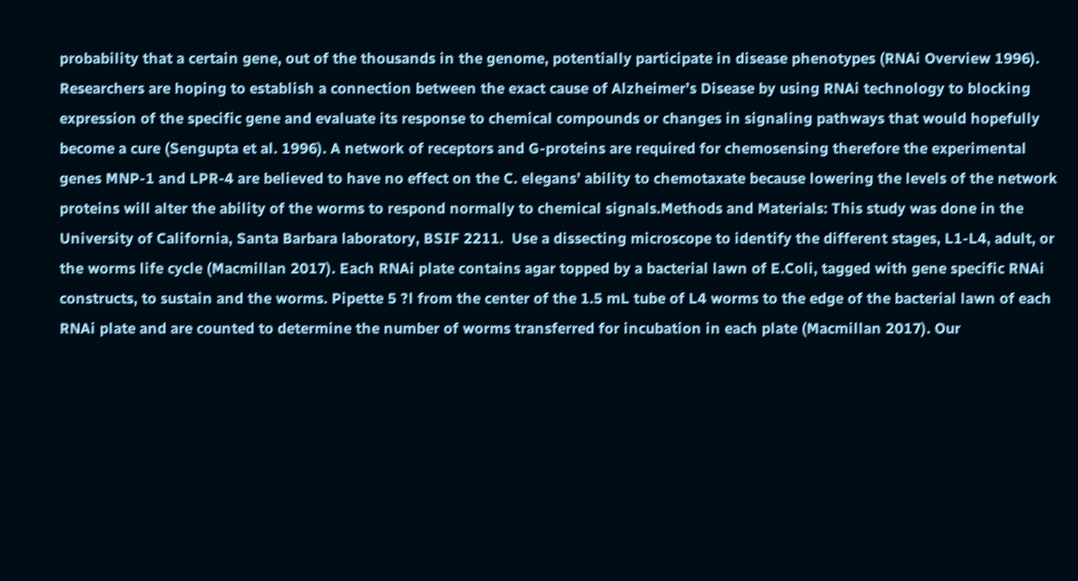probability that a certain gene, out of the thousands in the genome, potentially participate in disease phenotypes (RNAi Overview 1996).  Researchers are hoping to establish a connection between the exact cause of Alzheimer’s Disease by using RNAi technology to blocking expression of the specific gene and evaluate its response to chemical compounds or changes in signaling pathways that would hopefully become a cure (Sengupta et al. 1996). A network of receptors and G-proteins are required for chemosensing therefore the experimental genes MNP-1 and LPR-4 are believed to have no effect on the C. elegans’ ability to chemotaxate because lowering the levels of the network proteins will alter the ability of the worms to respond normally to chemical signals.Methods and Materials: This study was done in the University of California, Santa Barbara laboratory, BSIF 2211.  Use a dissecting microscope to identify the different stages, L1-L4, adult, or the worms life cycle (Macmillan 2017). Each RNAi plate contains agar topped by a bacterial lawn of E.Coli, tagged with gene specific RNAi constructs, to sustain and the worms. Pipette 5 ?l from the center of the 1.5 mL tube of L4 worms to the edge of the bacterial lawn of each RNAi plate and are counted to determine the number of worms transferred for incubation in each plate (Macmillan 2017). Our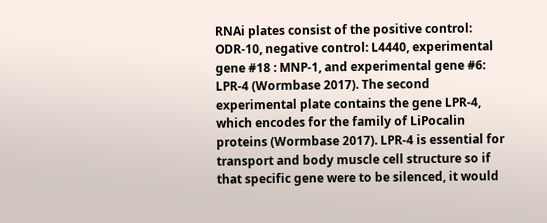RNAi plates consist of the positive control: ODR-10, negative control: L4440, experimental gene #18 : MNP-1, and experimental gene #6: LPR-4 (Wormbase 2017). The second experimental plate contains the gene LPR-4, which encodes for the family of LiPocalin proteins (Wormbase 2017). LPR-4 is essential for transport and body muscle cell structure so if that specific gene were to be silenced, it would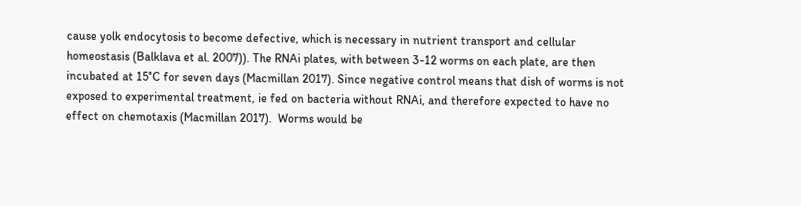cause yolk endocytosis to become defective, which is necessary in nutrient transport and cellular homeostasis (Balklava et al. 2007)). The RNAi plates, with between 3-12 worms on each plate, are then incubated at 15°C for seven days (Macmillan 2017). Since negative control means that dish of worms is not exposed to experimental treatment, ie fed on bacteria without RNAi, and therefore expected to have no effect on chemotaxis (Macmillan 2017).  Worms would be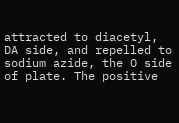attracted to diacetyl, DA side, and repelled to sodium azide, the O side of plate. The positive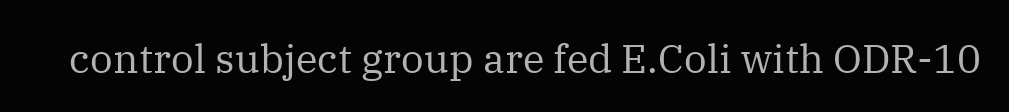control subject group are fed E.Coli with ODR-10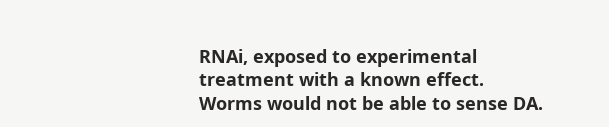RNAi, exposed to experimental treatment with a known effect. Worms would not be able to sense DA.